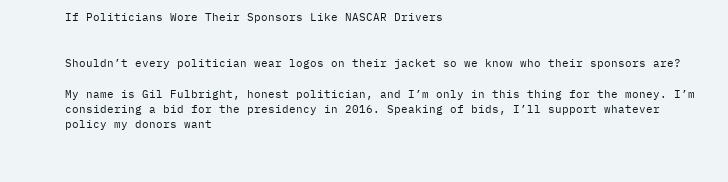If Politicians Wore Their Sponsors Like NASCAR Drivers


Shouldn’t every politician wear logos on their jacket so we know who their sponsors are?

My name is Gil Fulbright, honest politician, and I’m only in this thing for the money. I’m considering a bid for the presidency in 2016. Speaking of bids, I’ll support whatever policy my donors want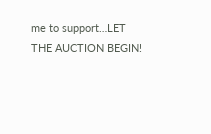me to support…LET THE AUCTION BEGIN!